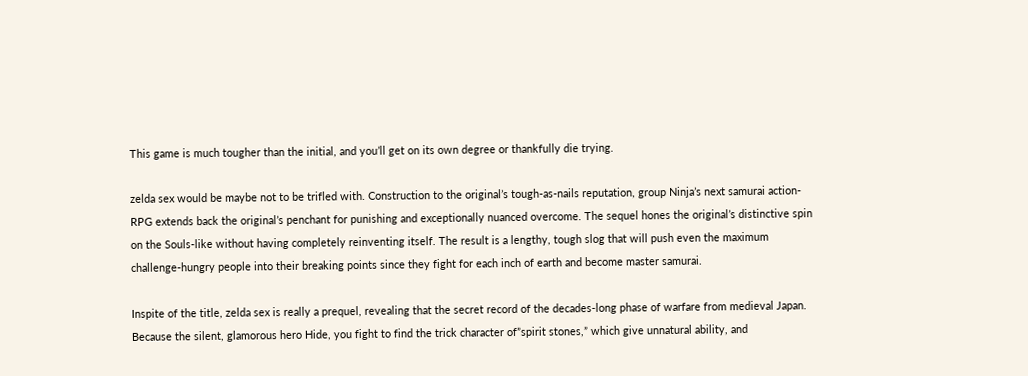This game is much tougher than the initial, and you’ll get on its own degree or thankfully die trying.

zelda sex would be maybe not to be trifled with. Construction to the original’s tough-as-nails reputation, group Ninja’s next samurai action-RPG extends back the original’s penchant for punishing and exceptionally nuanced overcome. The sequel hones the original’s distinctive spin on the Souls-like without having completely reinventing itself. The result is a lengthy, tough slog that will push even the maximum challenge-hungry people into their breaking points since they fight for each inch of earth and become master samurai.

Inspite of the title, zelda sex is really a prequel, revealing that the secret record of the decades-long phase of warfare from medieval Japan. Because the silent, glamorous hero Hide, you fight to find the trick character of”spirit stones,” which give unnatural ability, and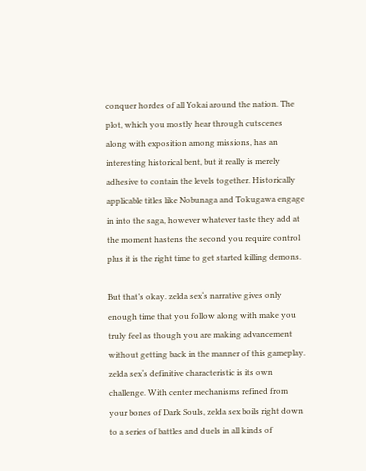conquer hordes of all Yokai around the nation. The plot, which you mostly hear through cutscenes along with exposition among missions, has an interesting historical bent, but it really is merely adhesive to contain the levels together. Historically applicable titles like Nobunaga and Tokugawa engage in into the saga, however whatever taste they add at the moment hastens the second you require control plus it is the right time to get started killing demons.

But that’s okay. zelda sex‘s narrative gives only enough time that you follow along with make you truly feel as though you are making advancement without getting back in the manner of this gameplay. zelda sex‘s definitive characteristic is its own challenge. With center mechanisms refined from your bones of Dark Souls, zelda sex boils right down to a series of battles and duels in all kinds of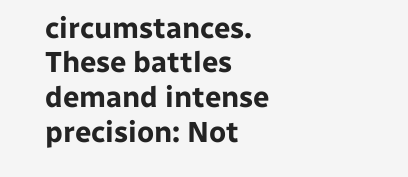circumstances. These battles demand intense precision: Not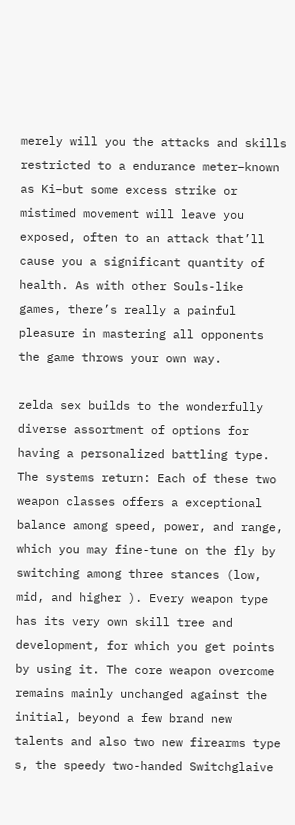merely will you the attacks and skills restricted to a endurance meter–known as Ki–but some excess strike or mistimed movement will leave you exposed, often to an attack that’ll cause you a significant quantity of health. As with other Souls-like games, there’s really a painful pleasure in mastering all opponents the game throws your own way.

zelda sex builds to the wonderfully diverse assortment of options for having a personalized battling type. The systems return: Each of these two weapon classes offers a exceptional balance among speed, power, and range, which you may fine-tune on the fly by switching among three stances (low, mid, and higher ). Every weapon type has its very own skill tree and development, for which you get points by using it. The core weapon overcome remains mainly unchanged against the initial, beyond a few brand new talents and also two new firearms type s, the speedy two-handed Switchglaive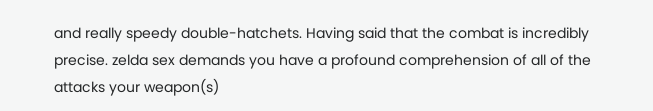and really speedy double-hatchets. Having said that the combat is incredibly precise. zelda sex demands you have a profound comprehension of all of the attacks your weapon(s)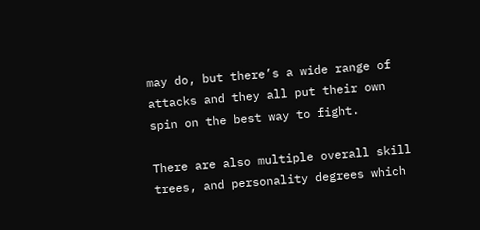may do, but there’s a wide range of attacks and they all put their own spin on the best way to fight.

There are also multiple overall skill trees, and personality degrees which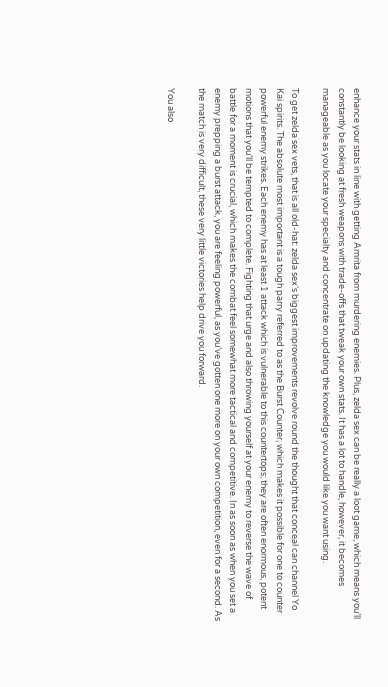enhance your stats in line with getting Amrita from murdering enemies. Plus, zelda sex can be really a loot game, which means you’ll constantly be looking at fresh weapons with trade-offs that tweak your own stats. It has a lot to handle, however, it becomes manageable as you locate your specialty and concentrate on updating the knowledge you would like you want using.

To get zelda sex vets, that is all old-hat: zelda sex‘s biggest improvements revolve round the thought that conceal can channel Yo Kai spirits. The absolute most important is a tough parry referred to as the Burst Counter, which makes it possible for one to counter powerful enemy strikes. Each enemy has at least 1 attack which is vulnerable to this countertops; they are often enormous, potent motions that you’ll be tempted to complete. Fighting that urge and also throwing yourself at your enemy to reverse the wave of battle for a moment is crucial, which makes the combat feel somewhat more tactical and competitive. In as soon as when you set a enemy prepping a burst attack, you are feeling powerful, as you’ve gotten one more on your own competition, even for a second. As the match is very difficult, these very little victories help drive you forward.

You also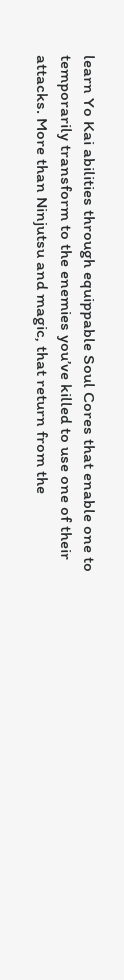learn Yo Kai abilities through equippable Soul Cores that enable one to temporarily transform to the enemies you’ve killed to use one of their attacks. More than Ninjutsu and magic, that return from the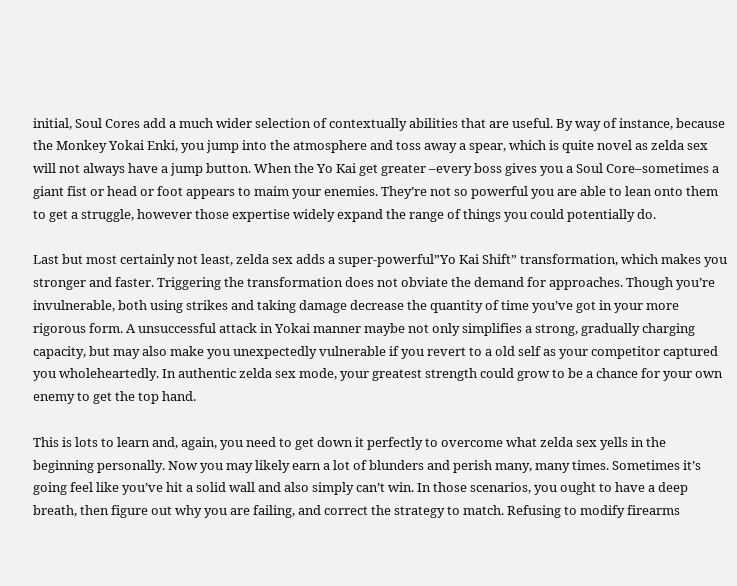initial, Soul Cores add a much wider selection of contextually abilities that are useful. By way of instance, because the Monkey Yokai Enki, you jump into the atmosphere and toss away a spear, which is quite novel as zelda sex will not always have a jump button. When the Yo Kai get greater –every boss gives you a Soul Core–sometimes a giant fist or head or foot appears to maim your enemies. They’re not so powerful you are able to lean onto them to get a struggle, however those expertise widely expand the range of things you could potentially do.

Last but most certainly not least, zelda sex adds a super-powerful”Yo Kai Shift” transformation, which makes you stronger and faster. Triggering the transformation does not obviate the demand for approaches. Though you’re invulnerable, both using strikes and taking damage decrease the quantity of time you’ve got in your more rigorous form. A unsuccessful attack in Yokai manner maybe not only simplifies a strong, gradually charging capacity, but may also make you unexpectedly vulnerable if you revert to a old self as your competitor captured you wholeheartedly. In authentic zelda sex mode, your greatest strength could grow to be a chance for your own enemy to get the top hand.

This is lots to learn and, again, you need to get down it perfectly to overcome what zelda sex yells in the beginning personally. Now you may likely earn a lot of blunders and perish many, many times. Sometimes it’s going feel like you’ve hit a solid wall and also simply can’t win. In those scenarios, you ought to have a deep breath, then figure out why you are failing, and correct the strategy to match. Refusing to modify firearms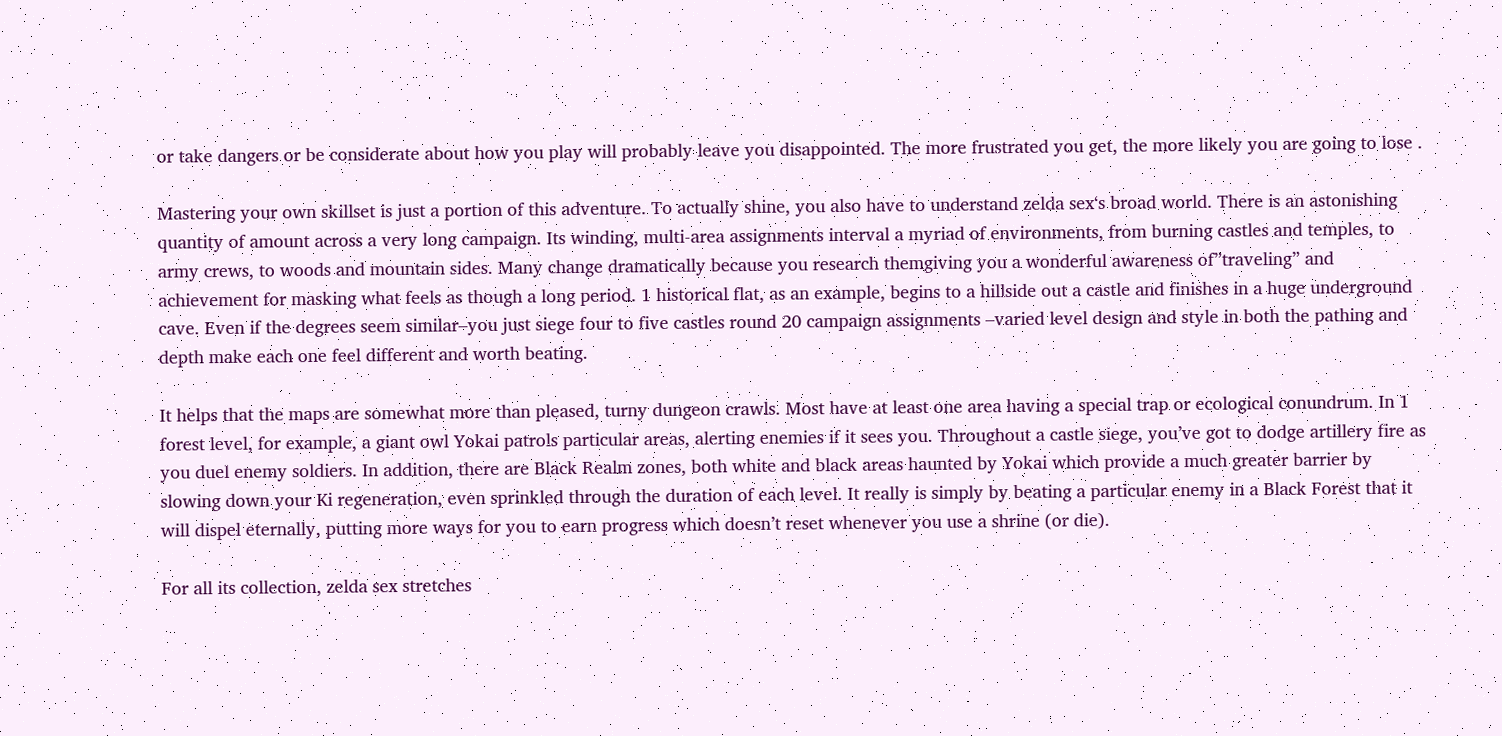or take dangers or be considerate about how you play will probably leave you disappointed. The more frustrated you get, the more likely you are going to lose .

Mastering your own skillset is just a portion of this adventure. To actually shine, you also have to understand zelda sex‘s broad world. There is an astonishing quantity of amount across a very long campaign. Its winding, multi-area assignments interval a myriad of environments, from burning castles and temples, to army crews, to woods and mountain sides. Many change dramatically because you research themgiving you a wonderful awareness of”traveling” and achievement for masking what feels as though a long period. 1 historical flat, as an example, begins to a hillside out a castle and finishes in a huge underground cave. Even if the degrees seem similar–you just siege four to five castles round 20 campaign assignments –varied level design and style in both the pathing and depth make each one feel different and worth beating.

It helps that the maps are somewhat more than pleased, turny dungeon crawls. Most have at least one area having a special trap or ecological conundrum. In 1 forest level, for example, a giant owl Yokai patrols particular areas, alerting enemies if it sees you. Throughout a castle siege, you’ve got to dodge artillery fire as you duel enemy soldiers. In addition, there are Black Realm zones, both white and black areas haunted by Yokai which provide a much greater barrier by slowing down your Ki regeneration, even sprinkled through the duration of each level. It really is simply by beating a particular enemy in a Black Forest that it will dispel eternally, putting more ways for you to earn progress which doesn’t reset whenever you use a shrine (or die).

For all its collection, zelda sex stretches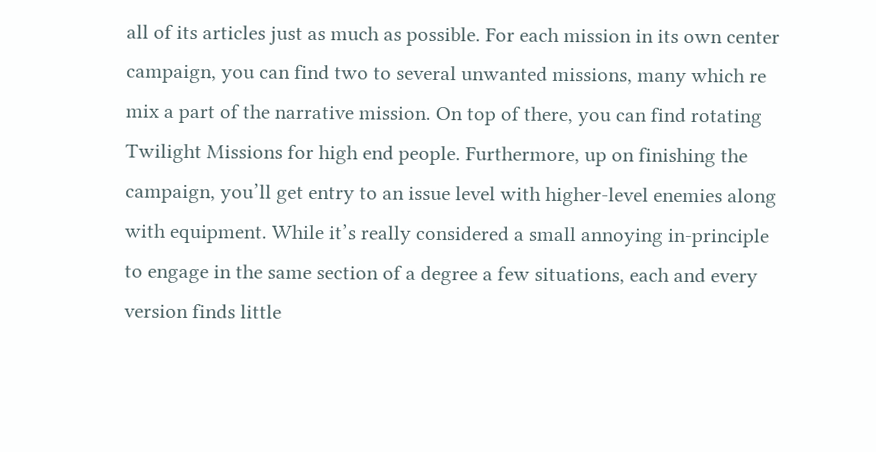all of its articles just as much as possible. For each mission in its own center campaign, you can find two to several unwanted missions, many which re mix a part of the narrative mission. On top of there, you can find rotating Twilight Missions for high end people. Furthermore, up on finishing the campaign, you’ll get entry to an issue level with higher-level enemies along with equipment. While it’s really considered a small annoying in-principle to engage in the same section of a degree a few situations, each and every version finds little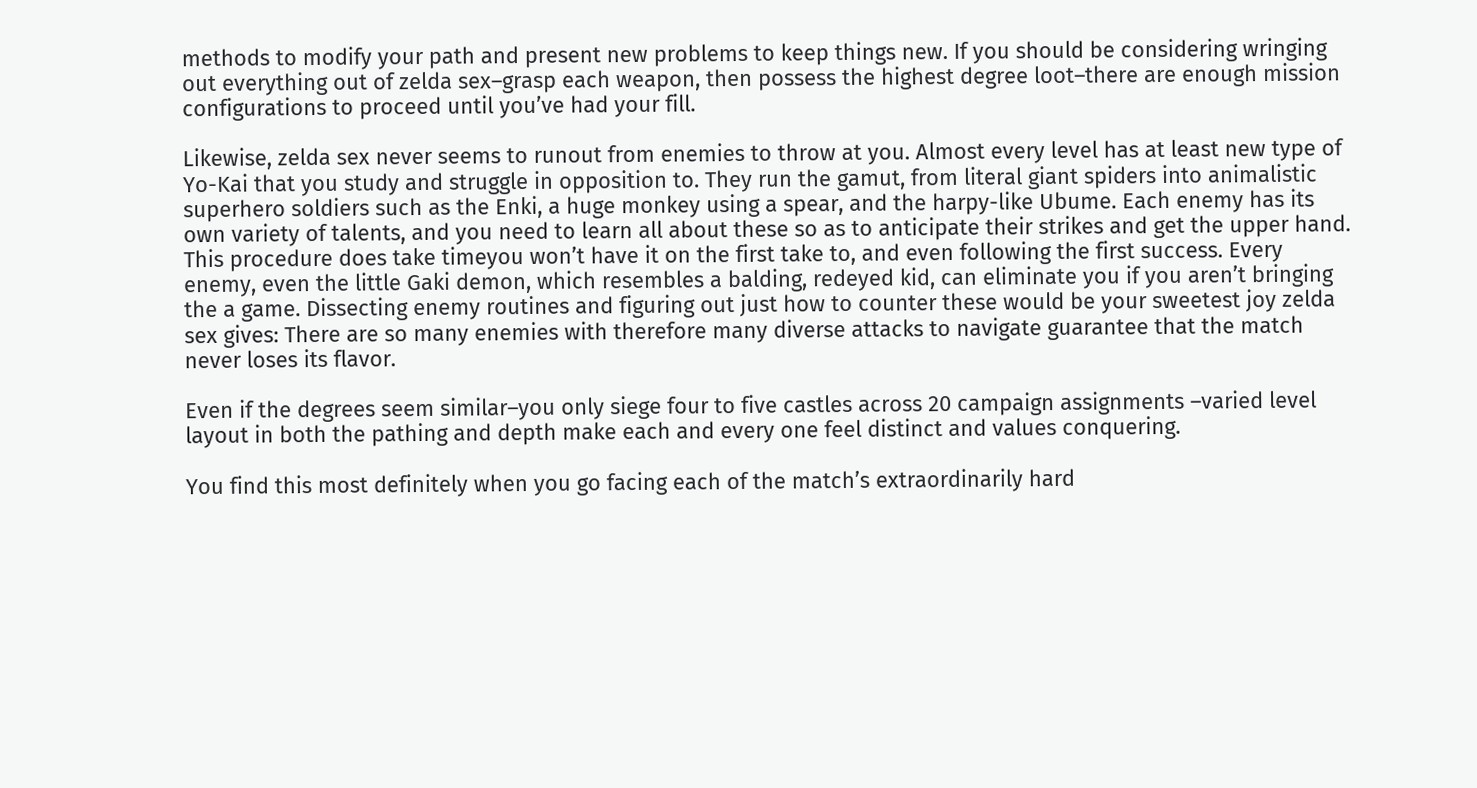methods to modify your path and present new problems to keep things new. If you should be considering wringing out everything out of zelda sex–grasp each weapon, then possess the highest degree loot–there are enough mission configurations to proceed until you’ve had your fill.

Likewise, zelda sex never seems to runout from enemies to throw at you. Almost every level has at least new type of Yo-Kai that you study and struggle in opposition to. They run the gamut, from literal giant spiders into animalistic superhero soldiers such as the Enki, a huge monkey using a spear, and the harpy-like Ubume. Each enemy has its own variety of talents, and you need to learn all about these so as to anticipate their strikes and get the upper hand. This procedure does take timeyou won’t have it on the first take to, and even following the first success. Every enemy, even the little Gaki demon, which resembles a balding, redeyed kid, can eliminate you if you aren’t bringing the a game. Dissecting enemy routines and figuring out just how to counter these would be your sweetest joy zelda sex gives: There are so many enemies with therefore many diverse attacks to navigate guarantee that the match never loses its flavor.

Even if the degrees seem similar–you only siege four to five castles across 20 campaign assignments –varied level layout in both the pathing and depth make each and every one feel distinct and values conquering.

You find this most definitely when you go facing each of the match’s extraordinarily hard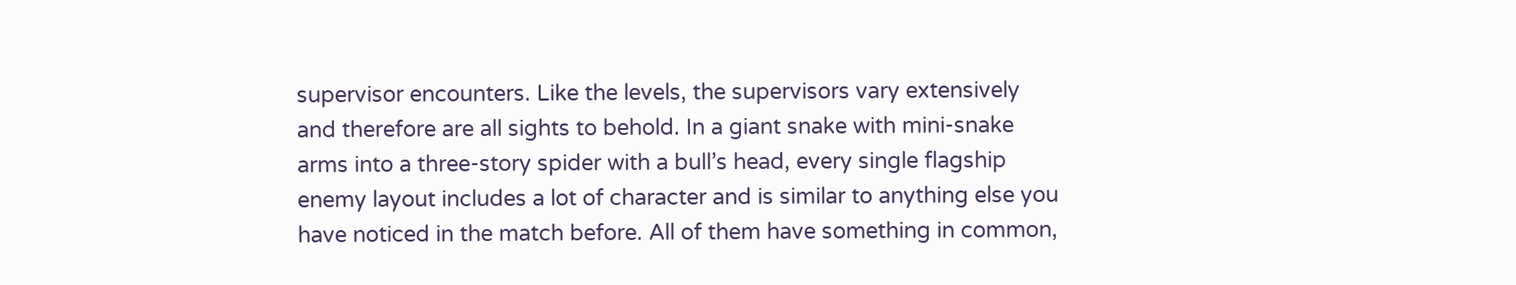supervisor encounters. Like the levels, the supervisors vary extensively and therefore are all sights to behold. In a giant snake with mini-snake arms into a three-story spider with a bull’s head, every single flagship enemy layout includes a lot of character and is similar to anything else you have noticed in the match before. All of them have something in common,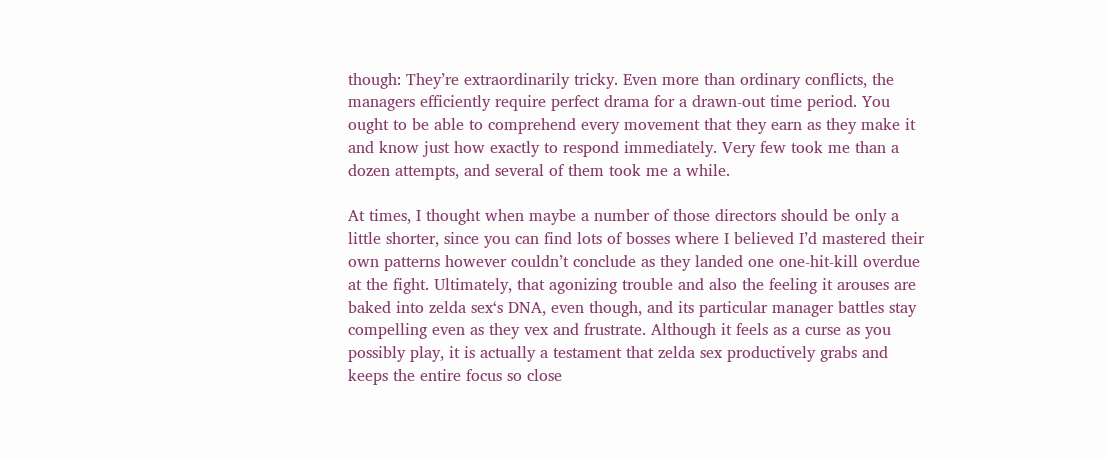though: They’re extraordinarily tricky. Even more than ordinary conflicts, the managers efficiently require perfect drama for a drawn-out time period. You ought to be able to comprehend every movement that they earn as they make it and know just how exactly to respond immediately. Very few took me than a dozen attempts, and several of them took me a while.

At times, I thought when maybe a number of those directors should be only a little shorter, since you can find lots of bosses where I believed I’d mastered their own patterns however couldn’t conclude as they landed one one-hit-kill overdue at the fight. Ultimately, that agonizing trouble and also the feeling it arouses are baked into zelda sex‘s DNA, even though, and its particular manager battles stay compelling even as they vex and frustrate. Although it feels as a curse as you possibly play, it is actually a testament that zelda sex productively grabs and keeps the entire focus so close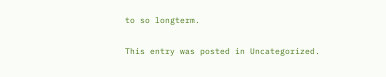to so longterm.

This entry was posted in Uncategorized.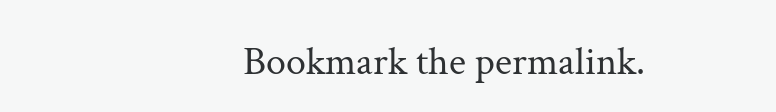Bookmark the permalink.